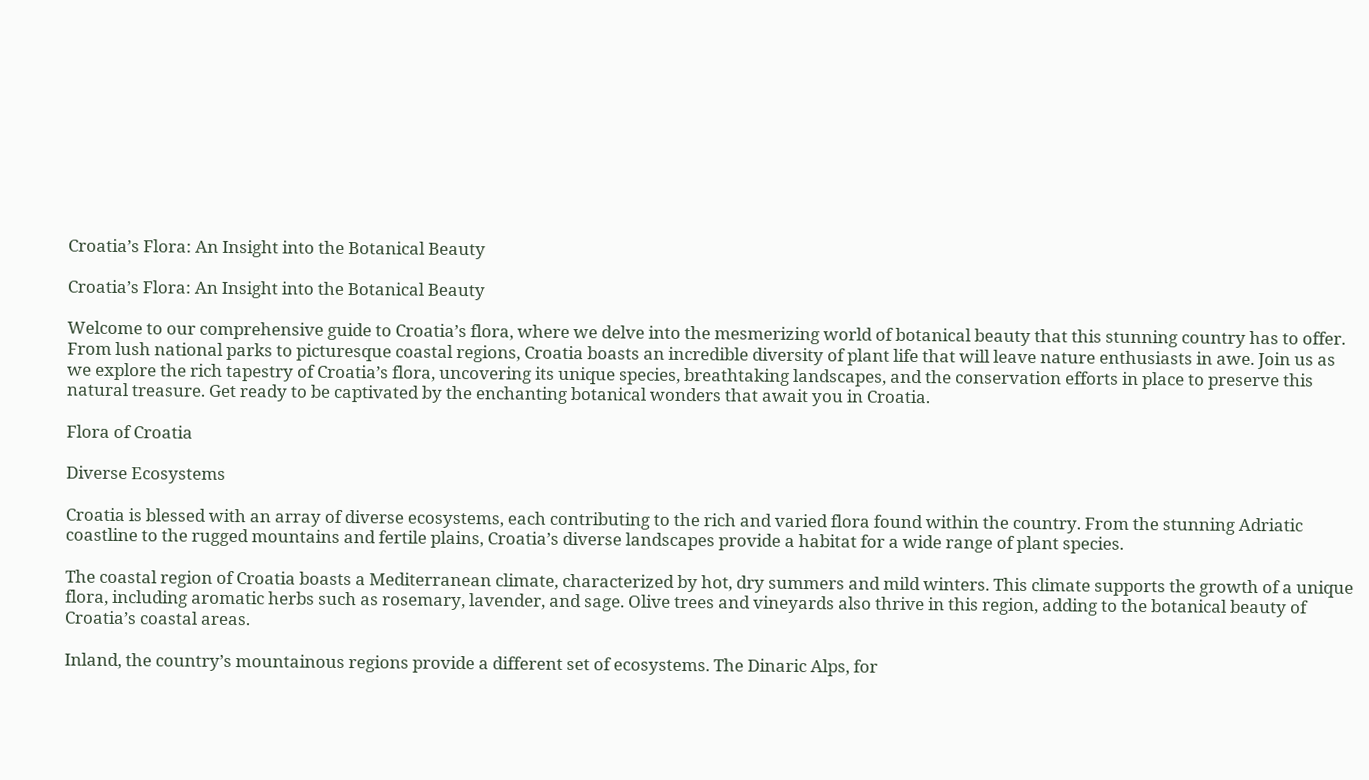Croatia’s Flora: An Insight into the Botanical Beauty

Croatia’s Flora: An Insight into the Botanical Beauty

Welcome to our comprehensive guide to Croatia’s flora, where we delve into the mesmerizing world of botanical beauty that this stunning country has to offer. From lush national parks to picturesque coastal regions, Croatia boasts an incredible diversity of plant life that will leave nature enthusiasts in awe. Join us as we explore the rich tapestry of Croatia’s flora, uncovering its unique species, breathtaking landscapes, and the conservation efforts in place to preserve this natural treasure. Get ready to be captivated by the enchanting botanical wonders that await you in Croatia.

Flora of Croatia

Diverse Ecosystems

Croatia is blessed with an array of diverse ecosystems, each contributing to the rich and varied flora found within the country. From the stunning Adriatic coastline to the rugged mountains and fertile plains, Croatia’s diverse landscapes provide a habitat for a wide range of plant species.

The coastal region of Croatia boasts a Mediterranean climate, characterized by hot, dry summers and mild winters. This climate supports the growth of a unique flora, including aromatic herbs such as rosemary, lavender, and sage. Olive trees and vineyards also thrive in this region, adding to the botanical beauty of Croatia’s coastal areas.

Inland, the country’s mountainous regions provide a different set of ecosystems. The Dinaric Alps, for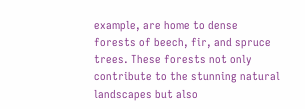example, are home to dense forests of beech, fir, and spruce trees. These forests not only contribute to the stunning natural landscapes but also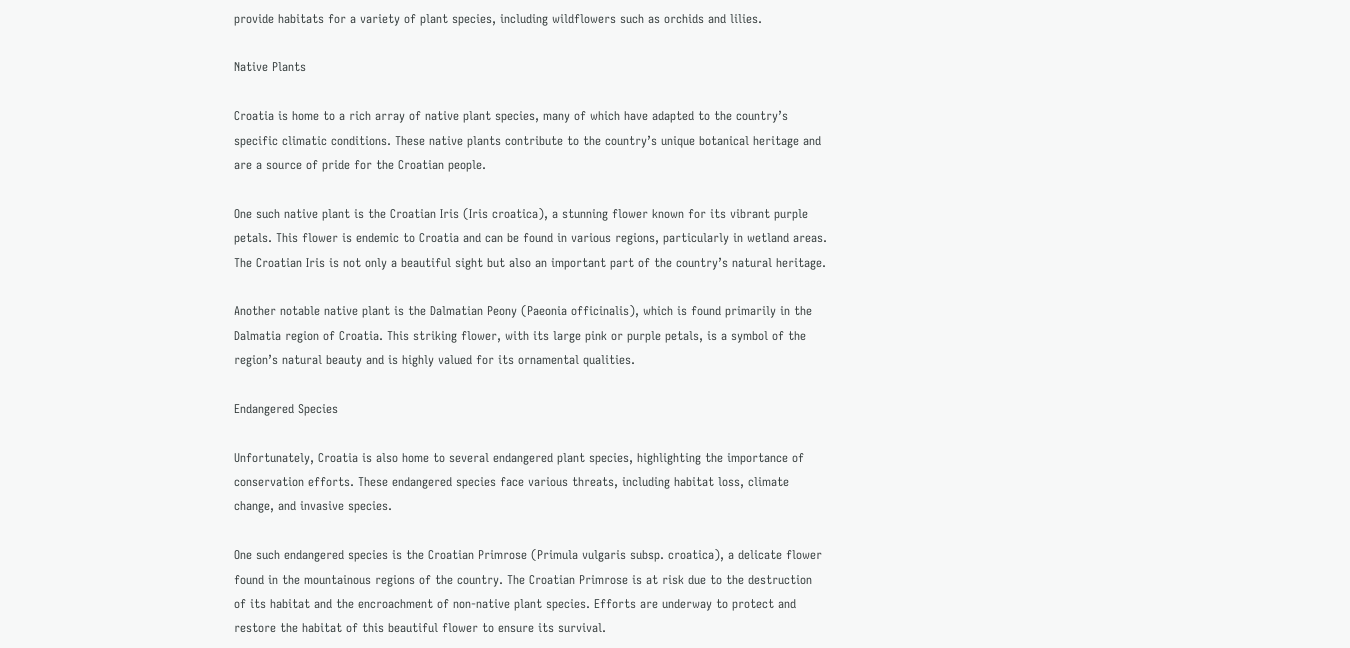provide habitats for a variety of plant species, including wildflowers such as orchids and lilies.

Native Plants

Croatia is home to a rich array of native plant species, many of which have adapted to the country’s specific climatic conditions. These native plants contribute to the country’s unique botanical heritage and are a source of pride for the Croatian people.

One such native plant is the Croatian Iris (Iris croatica), a stunning flower known for its vibrant purple petals. This flower is endemic to Croatia and can be found in various regions, particularly in wetland areas. The Croatian Iris is not only a beautiful sight but also an important part of the country’s natural heritage.

Another notable native plant is the Dalmatian Peony (Paeonia officinalis), which is found primarily in the Dalmatia region of Croatia. This striking flower, with its large pink or purple petals, is a symbol of the region’s natural beauty and is highly valued for its ornamental qualities.

Endangered Species

Unfortunately, Croatia is also home to several endangered plant species, highlighting the importance of conservation efforts. These endangered species face various threats, including habitat loss, climate change, and invasive species.

One such endangered species is the Croatian Primrose (Primula vulgaris subsp. croatica), a delicate flower found in the mountainous regions of the country. The Croatian Primrose is at risk due to the destruction of its habitat and the encroachment of non-native plant species. Efforts are underway to protect and restore the habitat of this beautiful flower to ensure its survival.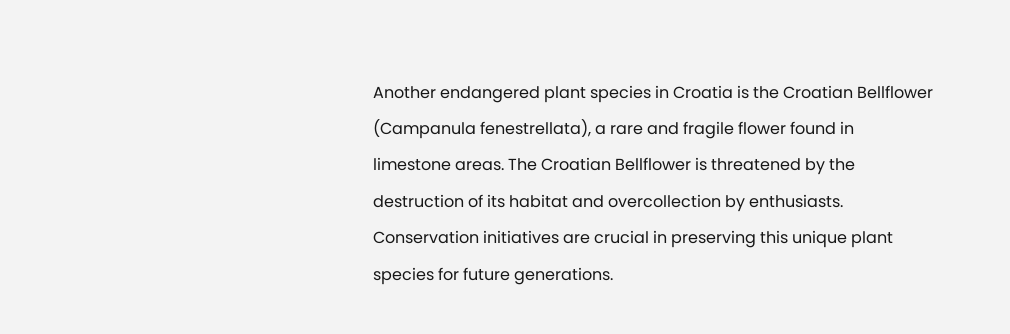Another endangered plant species in Croatia is the Croatian Bellflower (Campanula fenestrellata), a rare and fragile flower found in limestone areas. The Croatian Bellflower is threatened by the destruction of its habitat and overcollection by enthusiasts. Conservation initiatives are crucial in preserving this unique plant species for future generations.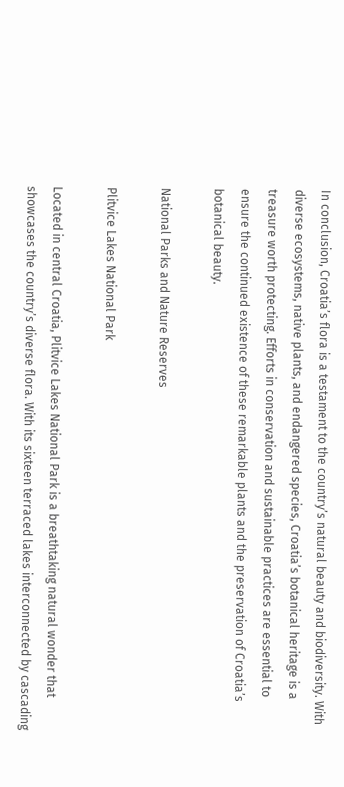In conclusion, Croatia’s flora is a testament to the country’s natural beauty and biodiversity. With diverse ecosystems, native plants, and endangered species, Croatia’s botanical heritage is a treasure worth protecting. Efforts in conservation and sustainable practices are essential to ensure the continued existence of these remarkable plants and the preservation of Croatia’s botanical beauty.

National Parks and Nature Reserves

Plitvice Lakes National Park

Located in central Croatia, Plitvice Lakes National Park is a breathtaking natural wonder that showcases the country’s diverse flora. With its sixteen terraced lakes interconnected by cascading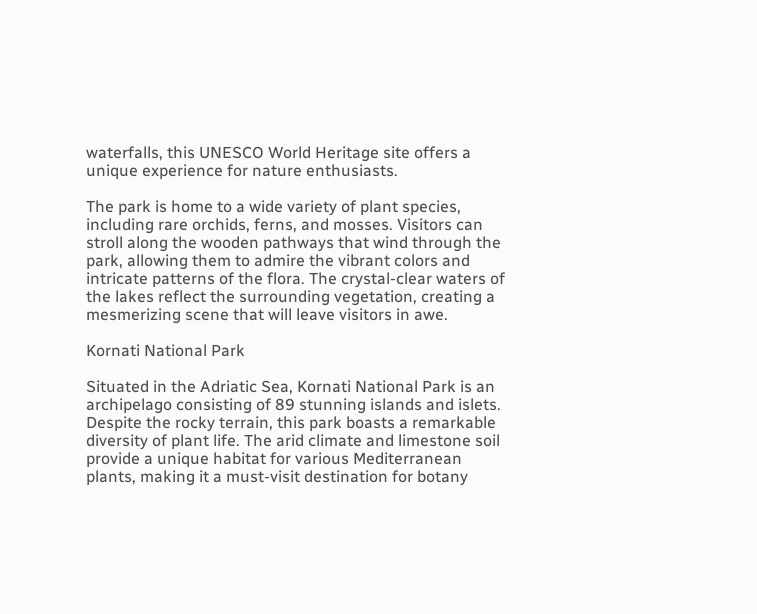waterfalls, this UNESCO World Heritage site offers a unique experience for nature enthusiasts.

The park is home to a wide variety of plant species, including rare orchids, ferns, and mosses. Visitors can stroll along the wooden pathways that wind through the park, allowing them to admire the vibrant colors and intricate patterns of the flora. The crystal-clear waters of the lakes reflect the surrounding vegetation, creating a mesmerizing scene that will leave visitors in awe.

Kornati National Park

Situated in the Adriatic Sea, Kornati National Park is an archipelago consisting of 89 stunning islands and islets. Despite the rocky terrain, this park boasts a remarkable diversity of plant life. The arid climate and limestone soil provide a unique habitat for various Mediterranean plants, making it a must-visit destination for botany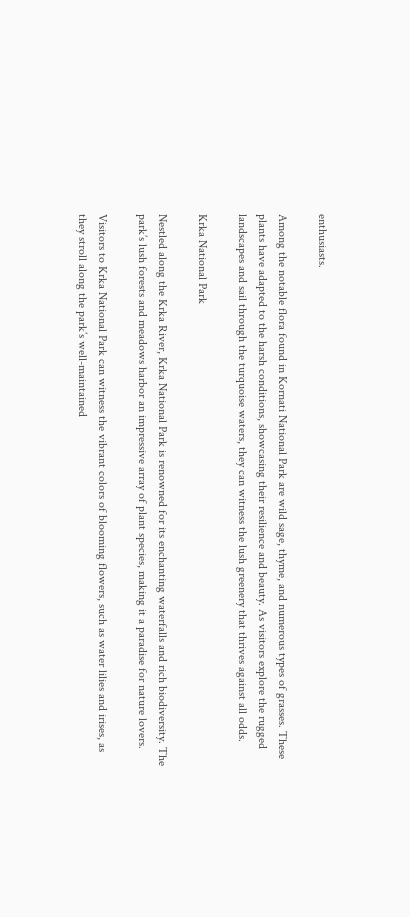enthusiasts.

Among the notable flora found in Kornati National Park are wild sage, thyme, and numerous types of grasses. These plants have adapted to the harsh conditions, showcasing their resilience and beauty. As visitors explore the rugged landscapes and sail through the turquoise waters, they can witness the lush greenery that thrives against all odds.

Krka National Park

Nestled along the Krka River, Krka National Park is renowned for its enchanting waterfalls and rich biodiversity. The park’s lush forests and meadows harbor an impressive array of plant species, making it a paradise for nature lovers.

Visitors to Krka National Park can witness the vibrant colors of blooming flowers, such as water lilies and irises, as they stroll along the park’s well-maintained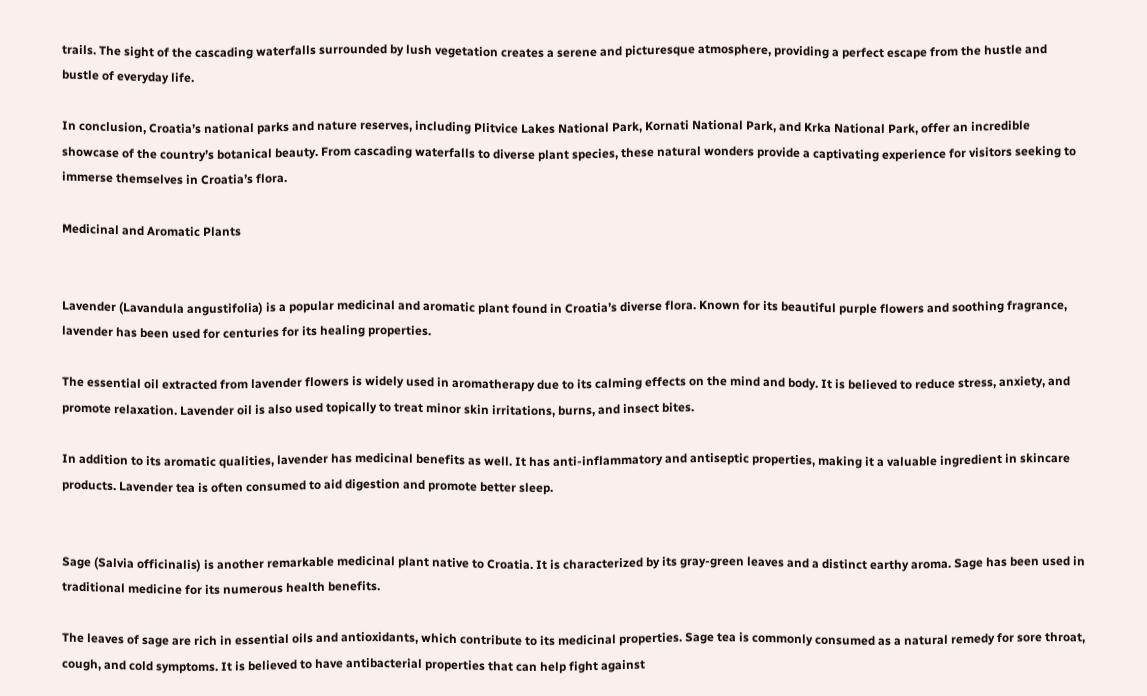trails. The sight of the cascading waterfalls surrounded by lush vegetation creates a serene and picturesque atmosphere, providing a perfect escape from the hustle and bustle of everyday life.

In conclusion, Croatia’s national parks and nature reserves, including Plitvice Lakes National Park, Kornati National Park, and Krka National Park, offer an incredible showcase of the country’s botanical beauty. From cascading waterfalls to diverse plant species, these natural wonders provide a captivating experience for visitors seeking to immerse themselves in Croatia’s flora.

Medicinal and Aromatic Plants


Lavender (Lavandula angustifolia) is a popular medicinal and aromatic plant found in Croatia’s diverse flora. Known for its beautiful purple flowers and soothing fragrance, lavender has been used for centuries for its healing properties.

The essential oil extracted from lavender flowers is widely used in aromatherapy due to its calming effects on the mind and body. It is believed to reduce stress, anxiety, and promote relaxation. Lavender oil is also used topically to treat minor skin irritations, burns, and insect bites.

In addition to its aromatic qualities, lavender has medicinal benefits as well. It has anti-inflammatory and antiseptic properties, making it a valuable ingredient in skincare products. Lavender tea is often consumed to aid digestion and promote better sleep.


Sage (Salvia officinalis) is another remarkable medicinal plant native to Croatia. It is characterized by its gray-green leaves and a distinct earthy aroma. Sage has been used in traditional medicine for its numerous health benefits.

The leaves of sage are rich in essential oils and antioxidants, which contribute to its medicinal properties. Sage tea is commonly consumed as a natural remedy for sore throat, cough, and cold symptoms. It is believed to have antibacterial properties that can help fight against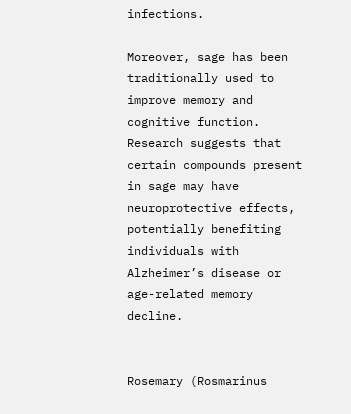infections.

Moreover, sage has been traditionally used to improve memory and cognitive function. Research suggests that certain compounds present in sage may have neuroprotective effects, potentially benefiting individuals with Alzheimer’s disease or age-related memory decline.


Rosemary (Rosmarinus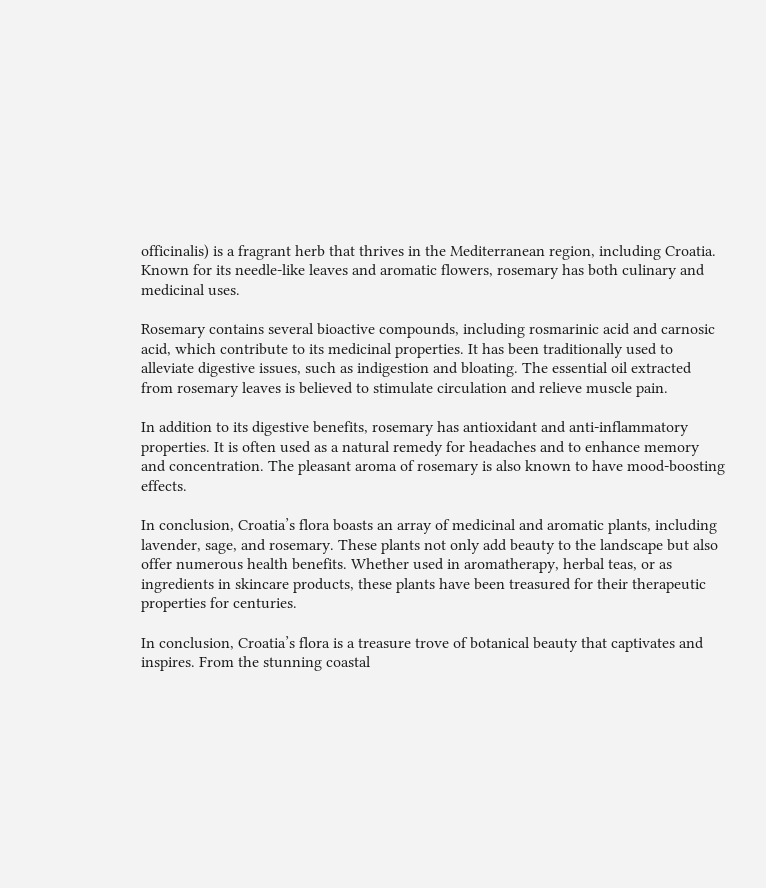officinalis) is a fragrant herb that thrives in the Mediterranean region, including Croatia. Known for its needle-like leaves and aromatic flowers, rosemary has both culinary and medicinal uses.

Rosemary contains several bioactive compounds, including rosmarinic acid and carnosic acid, which contribute to its medicinal properties. It has been traditionally used to alleviate digestive issues, such as indigestion and bloating. The essential oil extracted from rosemary leaves is believed to stimulate circulation and relieve muscle pain.

In addition to its digestive benefits, rosemary has antioxidant and anti-inflammatory properties. It is often used as a natural remedy for headaches and to enhance memory and concentration. The pleasant aroma of rosemary is also known to have mood-boosting effects.

In conclusion, Croatia’s flora boasts an array of medicinal and aromatic plants, including lavender, sage, and rosemary. These plants not only add beauty to the landscape but also offer numerous health benefits. Whether used in aromatherapy, herbal teas, or as ingredients in skincare products, these plants have been treasured for their therapeutic properties for centuries.

In conclusion, Croatia’s flora is a treasure trove of botanical beauty that captivates and inspires. From the stunning coastal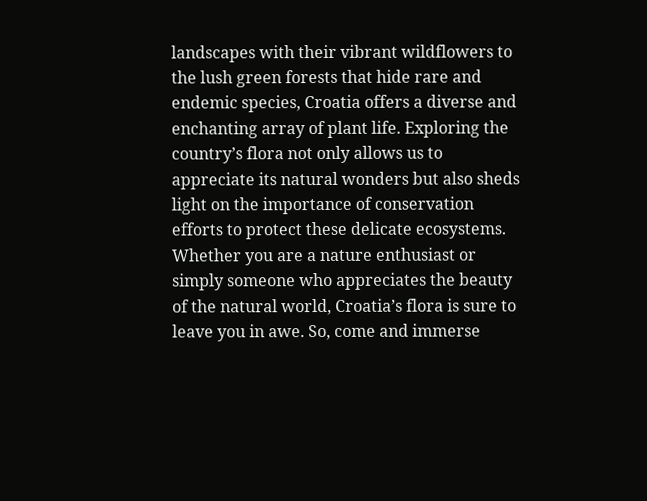landscapes with their vibrant wildflowers to the lush green forests that hide rare and endemic species, Croatia offers a diverse and enchanting array of plant life. Exploring the country’s flora not only allows us to appreciate its natural wonders but also sheds light on the importance of conservation efforts to protect these delicate ecosystems. Whether you are a nature enthusiast or simply someone who appreciates the beauty of the natural world, Croatia’s flora is sure to leave you in awe. So, come and immerse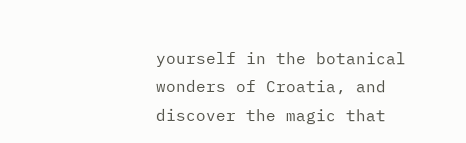yourself in the botanical wonders of Croatia, and discover the magic that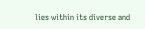lies within its diverse and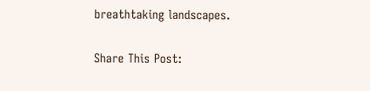breathtaking landscapes.

Share This Post: